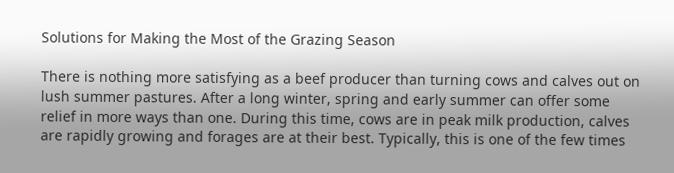Solutions for Making the Most of the Grazing Season

There is nothing more satisfying as a beef producer than turning cows and calves out on lush summer pastures. After a long winter, spring and early summer can offer some relief in more ways than one. During this time, cows are in peak milk production, calves are rapidly growing and forages are at their best. Typically, this is one of the few times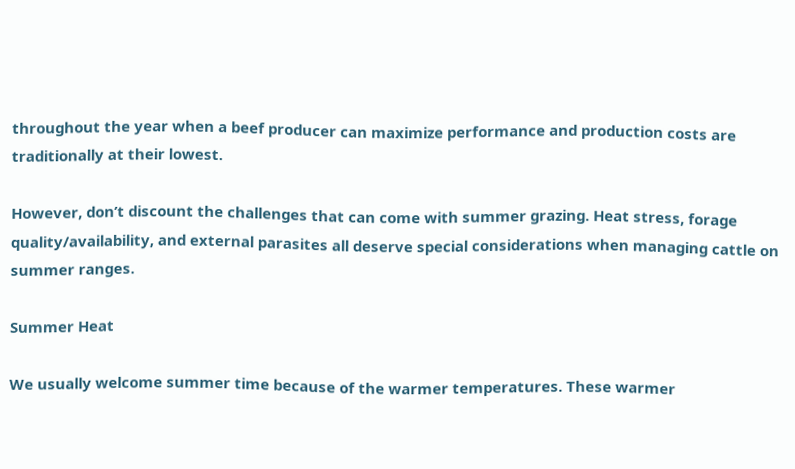throughout the year when a beef producer can maximize performance and production costs are traditionally at their lowest.

However, don’t discount the challenges that can come with summer grazing. Heat stress, forage quality/availability, and external parasites all deserve special considerations when managing cattle on summer ranges.

Summer Heat

We usually welcome summer time because of the warmer temperatures. These warmer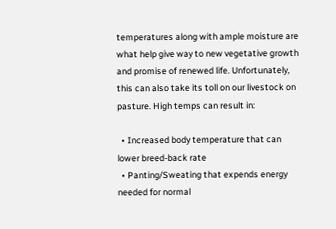temperatures along with ample moisture are what help give way to new vegetative growth and promise of renewed life. Unfortunately, this can also take its toll on our livestock on pasture. High temps can result in:

  • Increased body temperature that can lower breed-back rate
  • Panting/Sweating that expends energy needed for normal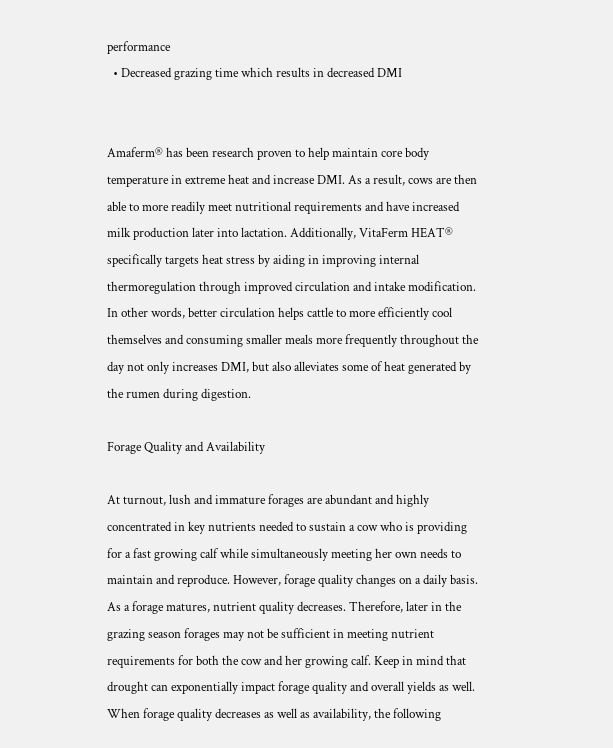performance
  • Decreased grazing time which results in decreased DMI


Amaferm® has been research proven to help maintain core body temperature in extreme heat and increase DMI. As a result, cows are then able to more readily meet nutritional requirements and have increased milk production later into lactation. Additionally, VitaFerm HEAT® specifically targets heat stress by aiding in improving internal thermoregulation through improved circulation and intake modification. In other words, better circulation helps cattle to more efficiently cool themselves and consuming smaller meals more frequently throughout the day not only increases DMI, but also alleviates some of heat generated by the rumen during digestion.

Forage Quality and Availability

At turnout, lush and immature forages are abundant and highly concentrated in key nutrients needed to sustain a cow who is providing for a fast growing calf while simultaneously meeting her own needs to maintain and reproduce. However, forage quality changes on a daily basis. As a forage matures, nutrient quality decreases. Therefore, later in the grazing season forages may not be sufficient in meeting nutrient requirements for both the cow and her growing calf. Keep in mind that drought can exponentially impact forage quality and overall yields as well. When forage quality decreases as well as availability, the following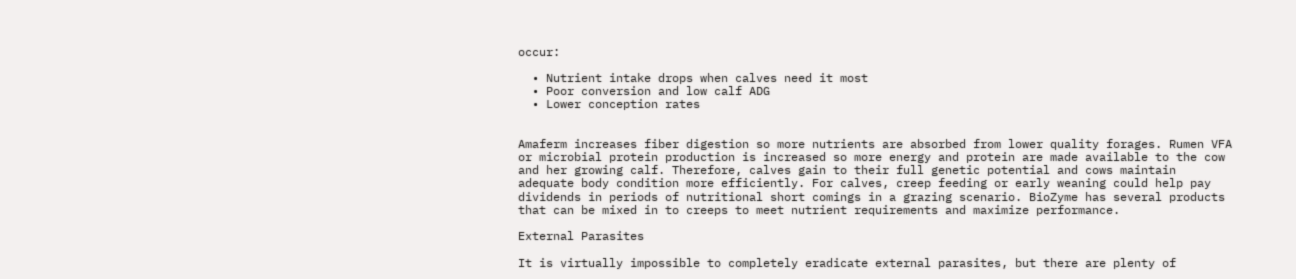occur:

  • Nutrient intake drops when calves need it most
  • Poor conversion and low calf ADG
  • Lower conception rates


Amaferm increases fiber digestion so more nutrients are absorbed from lower quality forages. Rumen VFA or microbial protein production is increased so more energy and protein are made available to the cow and her growing calf. Therefore, calves gain to their full genetic potential and cows maintain adequate body condition more efficiently. For calves, creep feeding or early weaning could help pay dividends in periods of nutritional short comings in a grazing scenario. BioZyme has several products that can be mixed in to creeps to meet nutrient requirements and maximize performance.

External Parasites

It is virtually impossible to completely eradicate external parasites, but there are plenty of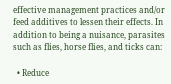effective management practices and/or feed additives to lessen their effects. In addition to being a nuisance, parasites such as flies, horse flies, and ticks can:

  • Reduce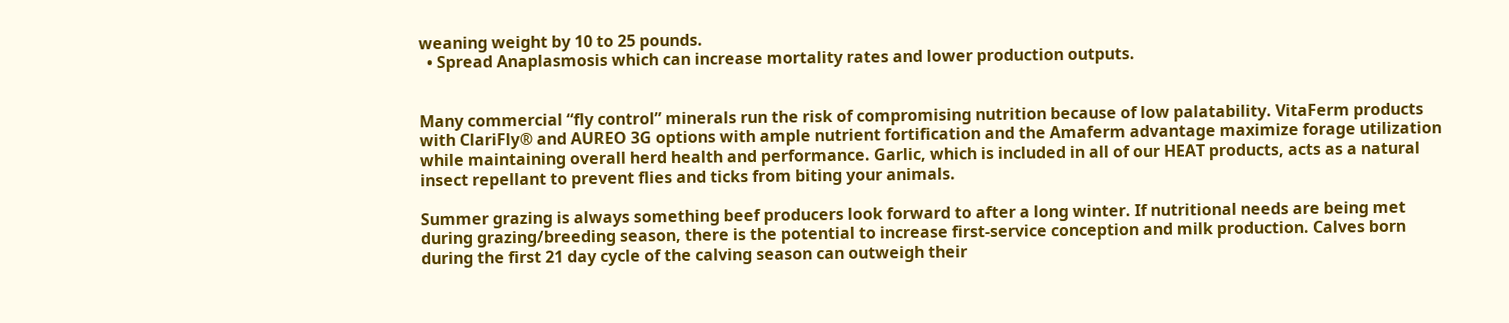weaning weight by 10 to 25 pounds.
  • Spread Anaplasmosis which can increase mortality rates and lower production outputs.


Many commercial “fly control” minerals run the risk of compromising nutrition because of low palatability. VitaFerm products with ClariFly® and AUREO 3G options with ample nutrient fortification and the Amaferm advantage maximize forage utilization while maintaining overall herd health and performance. Garlic, which is included in all of our HEAT products, acts as a natural insect repellant to prevent flies and ticks from biting your animals.

Summer grazing is always something beef producers look forward to after a long winter. If nutritional needs are being met during grazing/breeding season, there is the potential to increase first-service conception and milk production. Calves born during the first 21 day cycle of the calving season can outweigh their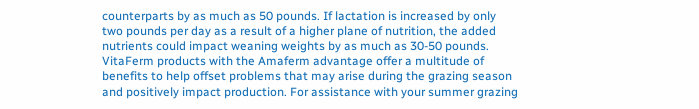counterparts by as much as 50 pounds. If lactation is increased by only two pounds per day as a result of a higher plane of nutrition, the added nutrients could impact weaning weights by as much as 30-50 pounds. VitaFerm products with the Amaferm advantage offer a multitude of benefits to help offset problems that may arise during the grazing season and positively impact production. For assistance with your summer grazing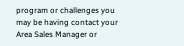program or challenges you may be having contact your Area Sales Manager or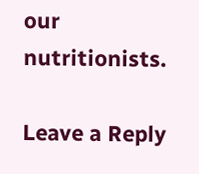our nutritionists.

Leave a Reply